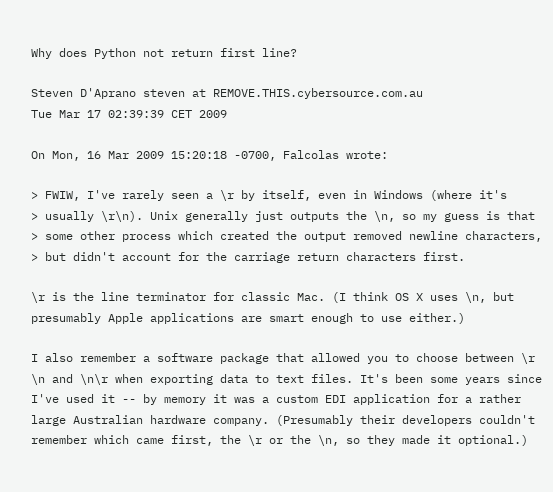Why does Python not return first line?

Steven D'Aprano steven at REMOVE.THIS.cybersource.com.au
Tue Mar 17 02:39:39 CET 2009

On Mon, 16 Mar 2009 15:20:18 -0700, Falcolas wrote:

> FWIW, I've rarely seen a \r by itself, even in Windows (where it's
> usually \r\n). Unix generally just outputs the \n, so my guess is that
> some other process which created the output removed newline characters,
> but didn't account for the carriage return characters first.

\r is the line terminator for classic Mac. (I think OS X uses \n, but
presumably Apple applications are smart enough to use either.)

I also remember a software package that allowed you to choose between \r
\n and \n\r when exporting data to text files. It's been some years since
I've used it -- by memory it was a custom EDI application for a rather
large Australian hardware company. (Presumably their developers couldn't
remember which came first, the \r or the \n, so they made it optional.)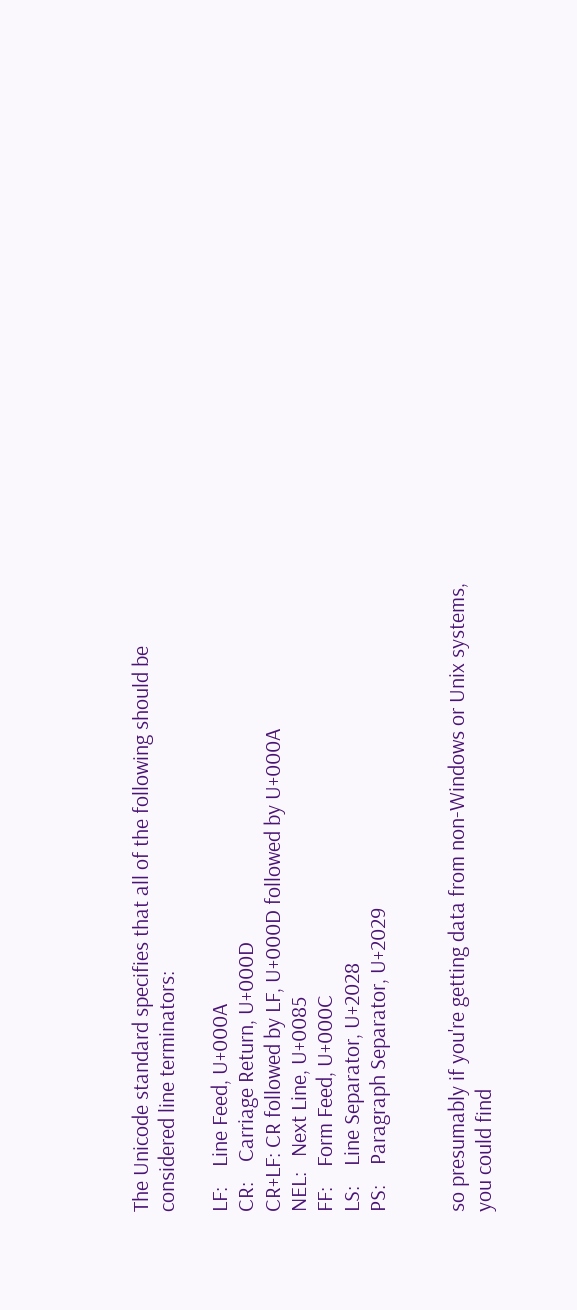The Unicode standard specifies that all of the following should be
considered line terminators:

LF:    Line Feed, U+000A
CR:    Carriage Return, U+000D
CR+LF: CR followed by LF, U+000D followed by U+000A
NEL:   Next Line, U+0085
FF:    Form Feed, U+000C
LS:    Line Separator, U+2028
PS:    Paragraph Separator, U+2029


so presumably if you're getting data from non-Windows or Unix systems,
you could find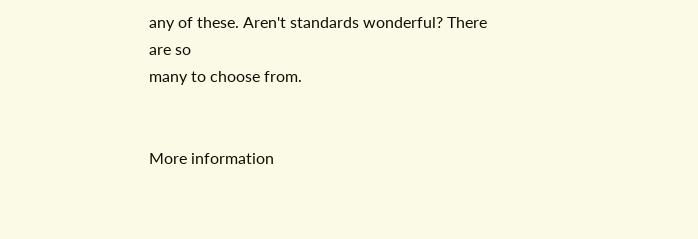any of these. Aren't standards wonderful? There are so
many to choose from.


More information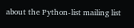about the Python-list mailing list